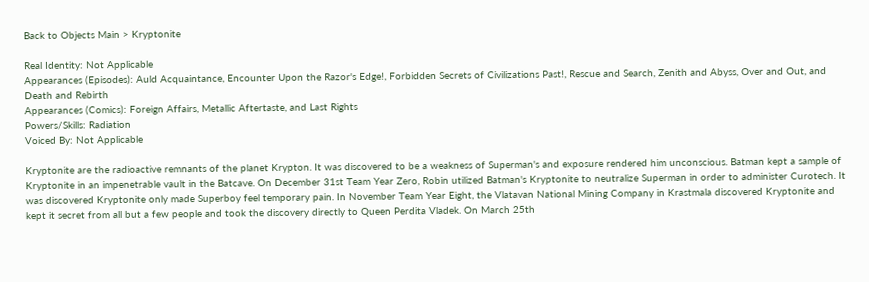Back to Objects Main > Kryptonite

Real Identity: Not Applicable
Appearances (Episodes): Auld Acquaintance, Encounter Upon the Razor's Edge!, Forbidden Secrets of Civilizations Past!, Rescue and Search, Zenith and Abyss, Over and Out, and Death and Rebirth
Appearances (Comics): Foreign Affairs, Metallic Aftertaste, and Last Rights
Powers/Skills: Radiation
Voiced By: Not Applicable

Kryptonite are the radioactive remnants of the planet Krypton. It was discovered to be a weakness of Superman's and exposure rendered him unconscious. Batman kept a sample of Kryptonite in an impenetrable vault in the Batcave. On December 31st Team Year Zero, Robin utilized Batman's Kryptonite to neutralize Superman in order to administer Curotech. It was discovered Kryptonite only made Superboy feel temporary pain. In November Team Year Eight, the Vlatavan National Mining Company in Krastmala discovered Kryptonite and kept it secret from all but a few people and took the discovery directly to Queen Perdita Vladek. On March 25th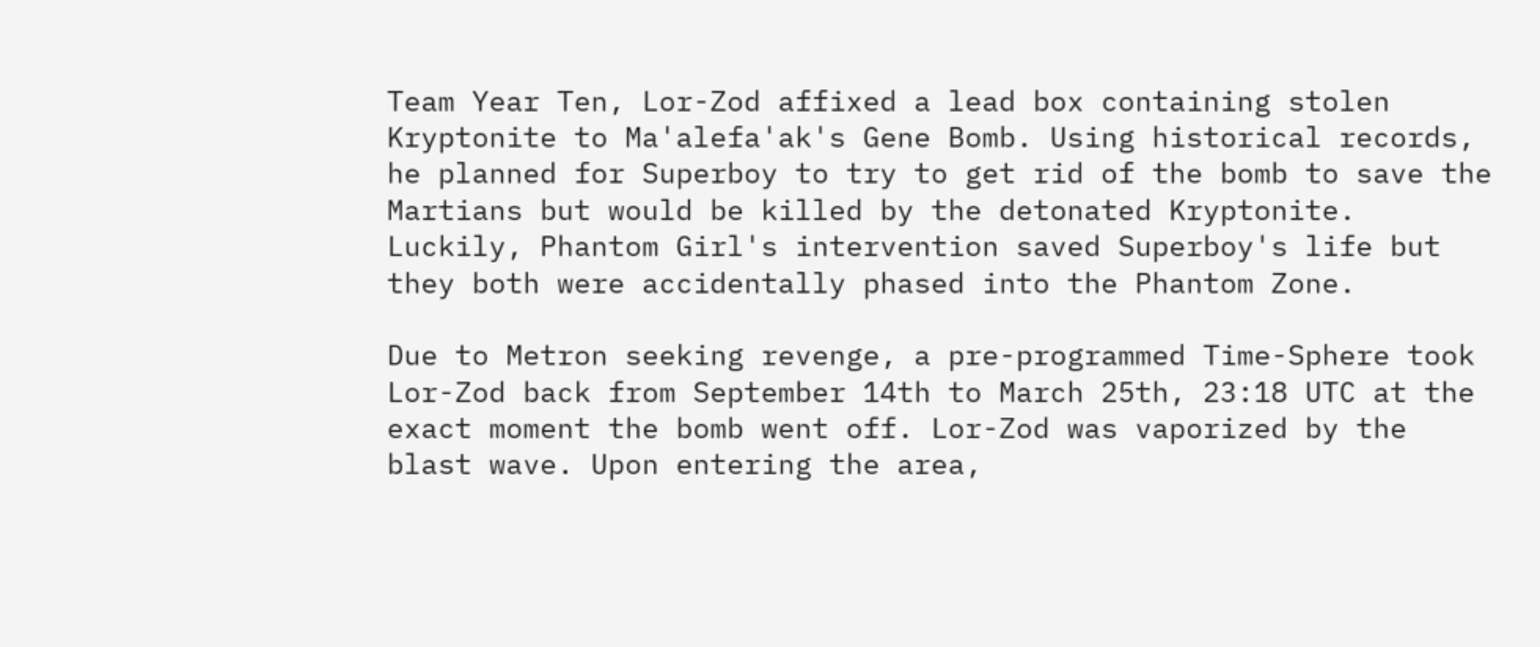Team Year Ten, Lor-Zod affixed a lead box containing stolen Kryptonite to Ma'alefa'ak's Gene Bomb. Using historical records, he planned for Superboy to try to get rid of the bomb to save the Martians but would be killed by the detonated Kryptonite. Luckily, Phantom Girl's intervention saved Superboy's life but they both were accidentally phased into the Phantom Zone.

Due to Metron seeking revenge, a pre-programmed Time-Sphere took Lor-Zod back from September 14th to March 25th, 23:18 UTC at the exact moment the bomb went off. Lor-Zod was vaporized by the blast wave. Upon entering the area,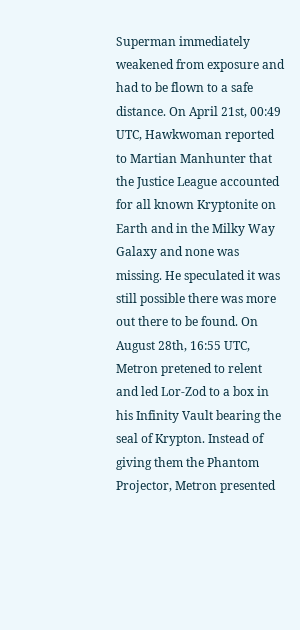Superman immediately weakened from exposure and had to be flown to a safe distance. On April 21st, 00:49 UTC, Hawkwoman reported to Martian Manhunter that the Justice League accounted for all known Kryptonite on Earth and in the Milky Way Galaxy and none was missing. He speculated it was still possible there was more out there to be found. On August 28th, 16:55 UTC, Metron pretened to relent and led Lor-Zod to a box in his Infinity Vault bearing the seal of Krypton. Instead of giving them the Phantom Projector, Metron presented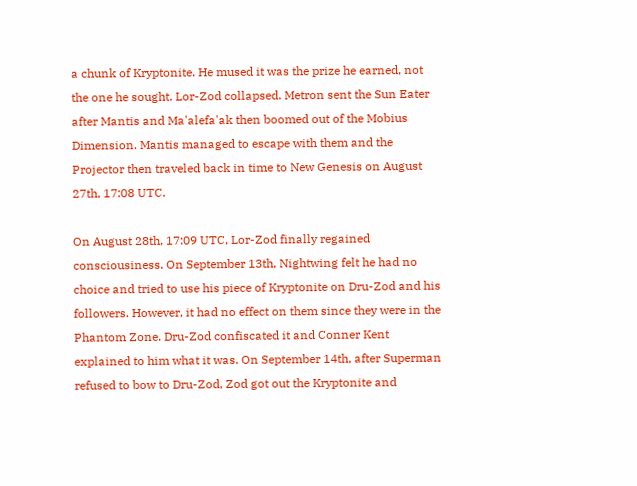a chunk of Kryptonite. He mused it was the prize he earned, not the one he sought. Lor-Zod collapsed. Metron sent the Sun Eater after Mantis and Ma'alefa'ak then boomed out of the Mobius Dimension. Mantis managed to escape with them and the Projector then traveled back in time to New Genesis on August 27th, 17:08 UTC.

On August 28th, 17:09 UTC, Lor-Zod finally regained consciousiness. On September 13th, Nightwing felt he had no choice and tried to use his piece of Kryptonite on Dru-Zod and his followers. However, it had no effect on them since they were in the Phantom Zone. Dru-Zod confiscated it and Conner Kent explained to him what it was. On September 14th, after Superman refused to bow to Dru-Zod, Zod got out the Kryptonite and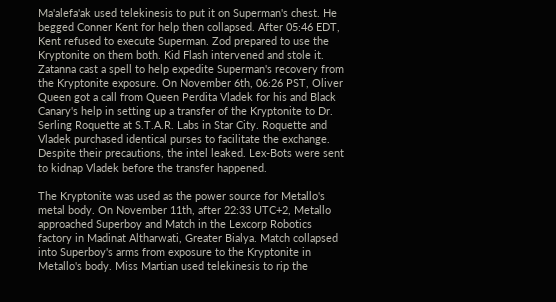Ma'alefa'ak used telekinesis to put it on Superman's chest. He begged Conner Kent for help then collapsed. After 05:46 EDT, Kent refused to execute Superman. Zod prepared to use the Kryptonite on them both. Kid Flash intervened and stole it. Zatanna cast a spell to help expedite Superman's recovery from the Kryptonite exposure. On November 6th, 06:26 PST, Oliver Queen got a call from Queen Perdita Vladek for his and Black Canary's help in setting up a transfer of the Kryptonite to Dr. Serling Roquette at S.T.A.R. Labs in Star City. Roquette and Vladek purchased identical purses to facilitate the exchange. Despite their precautions, the intel leaked. Lex-Bots were sent to kidnap Vladek before the transfer happened.

The Kryptonite was used as the power source for Metallo's metal body. On November 11th, after 22:33 UTC+2, Metallo approached Superboy and Match in the Lexcorp Robotics factory in Madinat Altharwati, Greater Bialya. Match collapsed into Superboy's arms from exposure to the Kryptonite in Metallo's body. Miss Martian used telekinesis to rip the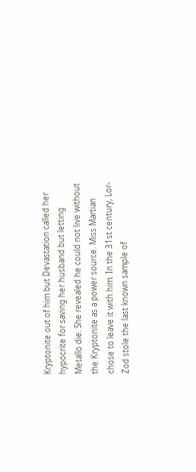Kryptonite out of him but Devastation called her hypocrite for saving her husband but letting Metallo die. She revealed he could not live without the Kryptonite as a power source. Miss Martian chose to leave it with him. In the 31st century, Lor-Zod stole the last known sample of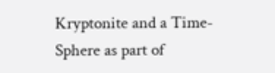Kryptonite and a Time-Sphere as part of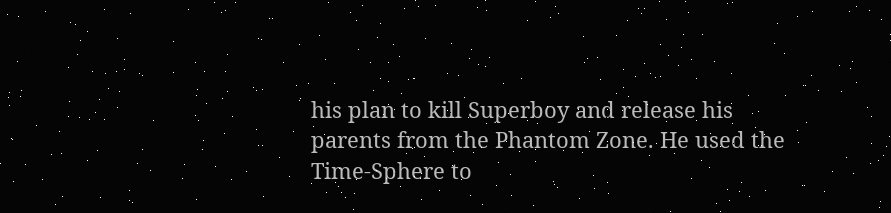his plan to kill Superboy and release his parents from the Phantom Zone. He used the Time-Sphere to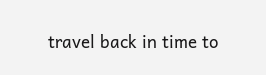travel back in time to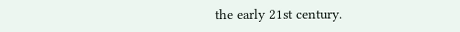the early 21st century.